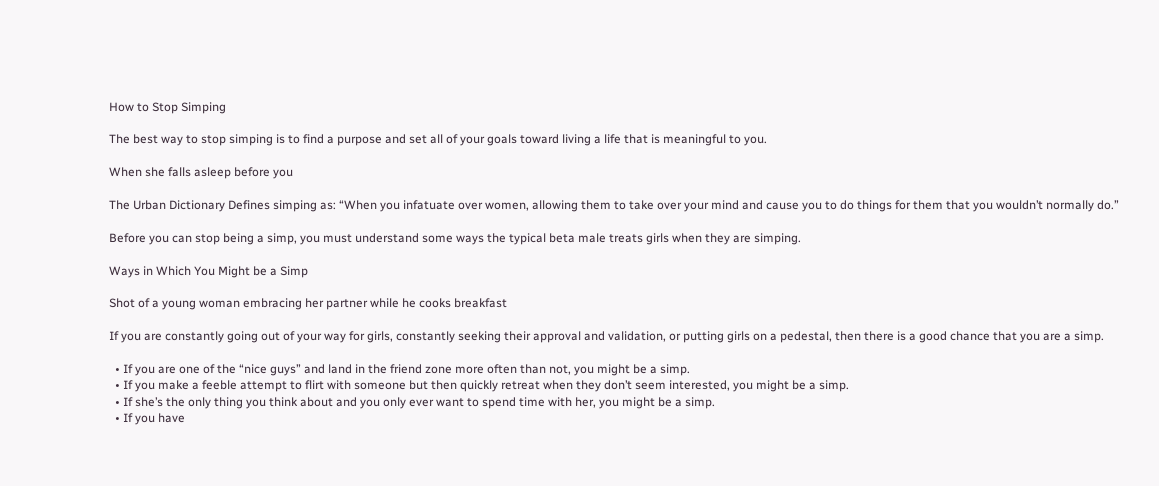How to Stop Simping

The best way to stop simping is to find a purpose and set all of your goals toward living a life that is meaningful to you.

When she falls asleep before you

The Urban Dictionary Defines simping as: “When you infatuate over women, allowing them to take over your mind and cause you to do things for them that you wouldn’t normally do.”

Before you can stop being a simp, you must understand some ways the typical beta male treats girls when they are simping.

Ways in Which You Might be a Simp

Shot of a young woman embracing her partner while he cooks breakfast

If you are constantly going out of your way for girls, constantly seeking their approval and validation, or putting girls on a pedestal, then there is a good chance that you are a simp.

  • If you are one of the “nice guys” and land in the friend zone more often than not, you might be a simp.
  • If you make a feeble attempt to flirt with someone but then quickly retreat when they don’t seem interested, you might be a simp.
  • If she’s the only thing you think about and you only ever want to spend time with her, you might be a simp.
  • If you have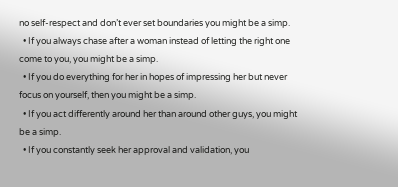no self-respect and don’t ever set boundaries you might be a simp.
  • If you always chase after a woman instead of letting the right one come to you, you might be a simp.
  • If you do everything for her in hopes of impressing her but never focus on yourself, then you might be a simp.
  • If you act differently around her than around other guys, you might be a simp.
  • If you constantly seek her approval and validation, you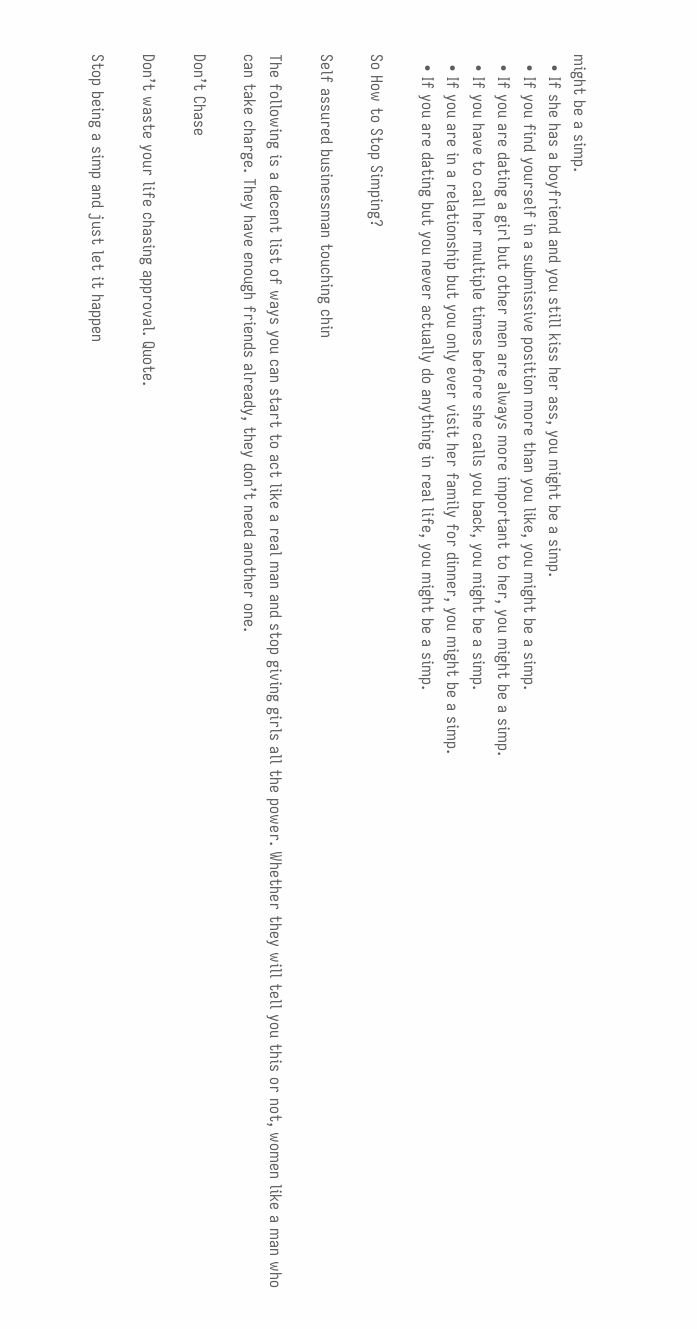might be a simp.
  • If she has a boyfriend and you still kiss her ass, you might be a simp.
  • If you find yourself in a submissive position more than you like, you might be a simp.
  • If you are dating a girl but other men are always more important to her, you might be a simp.
  • If you have to call her multiple times before she calls you back, you might be a simp.
  • If you are in a relationship but you only ever visit her family for dinner, you might be a simp.
  • If you are dating but you never actually do anything in real life, you might be a simp.

So How to Stop Simping?

Self assured businessman touching chin

The following is a decent list of ways you can start to act like a real man and stop giving girls all the power. Whether they will tell you this or not, women like a man who can take charge. They have enough friends already, they don’t need another one.

Don’t Chase

Don’t waste your life chasing approval. Quote.

Stop being a simp and just let it happen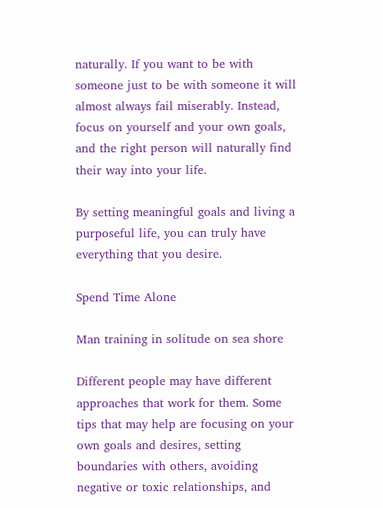naturally. If you want to be with someone just to be with someone it will almost always fail miserably. Instead, focus on yourself and your own goals, and the right person will naturally find their way into your life.

By setting meaningful goals and living a purposeful life, you can truly have everything that you desire.

Spend Time Alone

Man training in solitude on sea shore

Different people may have different approaches that work for them. Some tips that may help are focusing on your own goals and desires, setting boundaries with others, avoiding negative or toxic relationships, and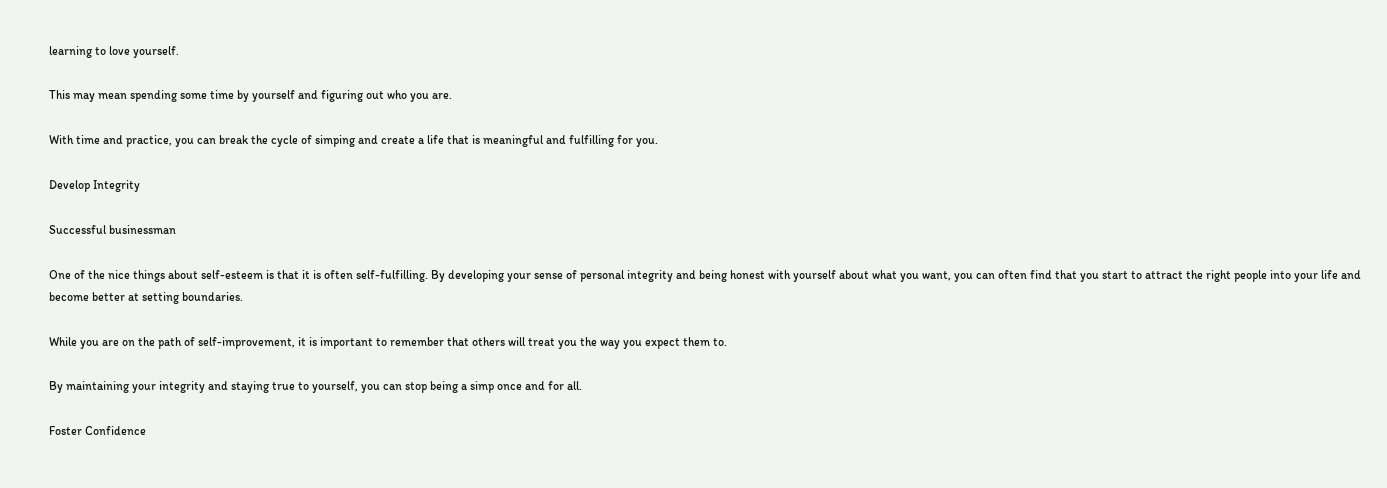learning to love yourself.

This may mean spending some time by yourself and figuring out who you are.

With time and practice, you can break the cycle of simping and create a life that is meaningful and fulfilling for you.

Develop Integrity

Successful businessman

One of the nice things about self-esteem is that it is often self-fulfilling. By developing your sense of personal integrity and being honest with yourself about what you want, you can often find that you start to attract the right people into your life and become better at setting boundaries.

While you are on the path of self-improvement, it is important to remember that others will treat you the way you expect them to.

By maintaining your integrity and staying true to yourself, you can stop being a simp once and for all.

Foster Confidence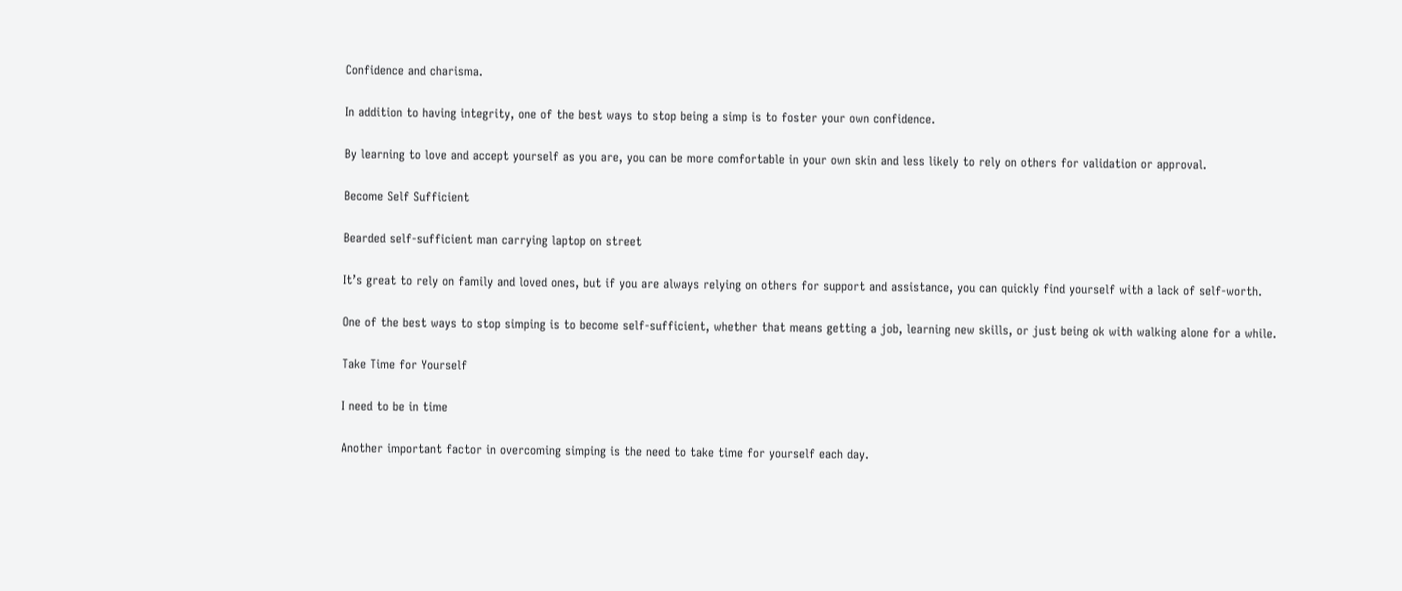Confidence and charisma.

In addition to having integrity, one of the best ways to stop being a simp is to foster your own confidence.

By learning to love and accept yourself as you are, you can be more comfortable in your own skin and less likely to rely on others for validation or approval.

Become Self Sufficient

Bearded self-sufficient man carrying laptop on street

It’s great to rely on family and loved ones, but if you are always relying on others for support and assistance, you can quickly find yourself with a lack of self-worth.

One of the best ways to stop simping is to become self-sufficient, whether that means getting a job, learning new skills, or just being ok with walking alone for a while.

Take Time for Yourself

I need to be in time

Another important factor in overcoming simping is the need to take time for yourself each day.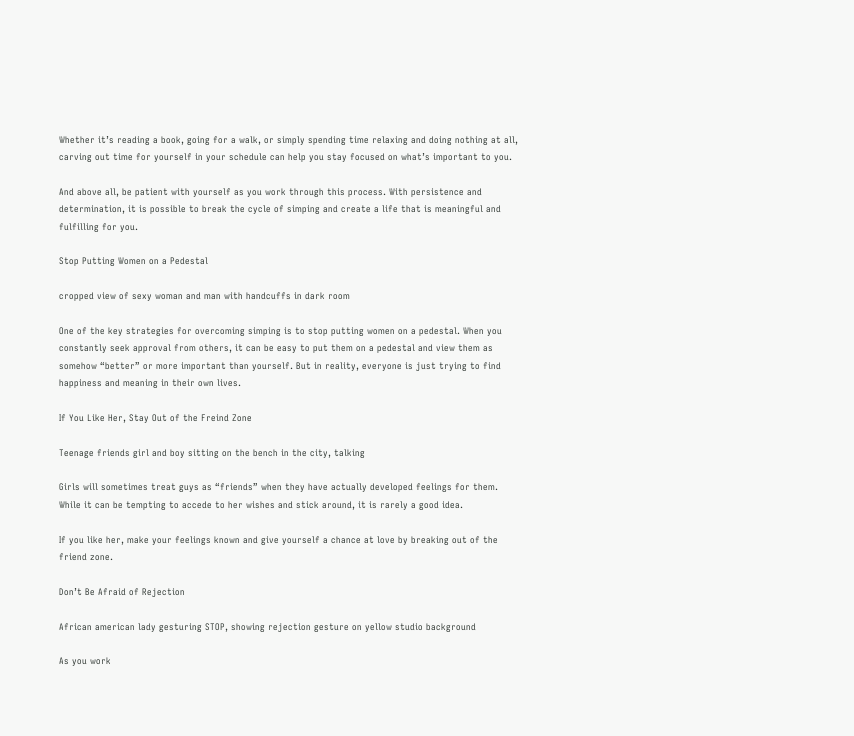Whether it’s reading a book, going for a walk, or simply spending time relaxing and doing nothing at all, carving out time for yourself in your schedule can help you stay focused on what’s important to you.

And above all, be patient with yourself as you work through this process. With persistence and determination, it is possible to break the cycle of simping and create a life that is meaningful and fulfilling for you.

Stop Putting Women on a Pedestal

cropped view of sexy woman and man with handcuffs in dark room

One of the key strategies for overcoming simping is to stop putting women on a pedestal. When you constantly seek approval from others, it can be easy to put them on a pedestal and view them as somehow “better” or more important than yourself. But in reality, everyone is just trying to find happiness and meaning in their own lives.

If You Like Her, Stay Out of the Freind Zone

Teenage friends girl and boy sitting on the bench in the city, talking

Girls will sometimes treat guys as “friends” when they have actually developed feelings for them. While it can be tempting to accede to her wishes and stick around, it is rarely a good idea.

If you like her, make your feelings known and give yourself a chance at love by breaking out of the friend zone.

Don’t Be Afraid of Rejection

African american lady gesturing STOP, showing rejection gesture on yellow studio background

As you work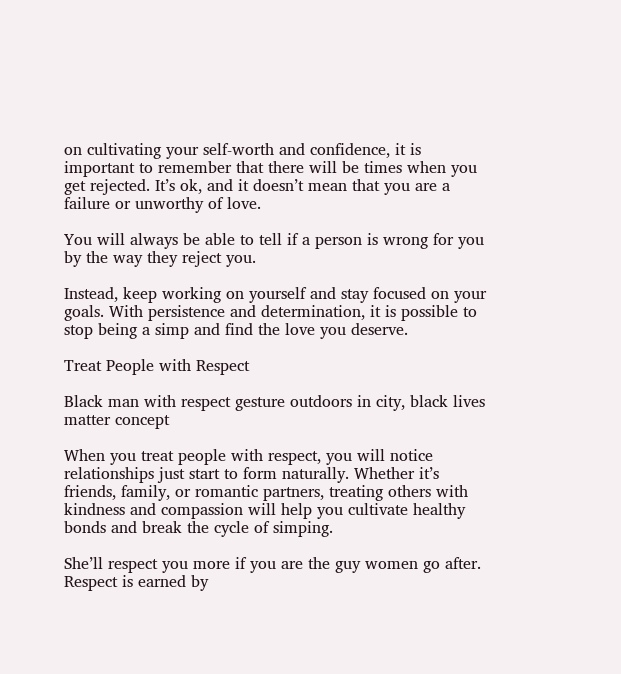on cultivating your self-worth and confidence, it is important to remember that there will be times when you get rejected. It’s ok, and it doesn’t mean that you are a failure or unworthy of love.

You will always be able to tell if a person is wrong for you by the way they reject you.

Instead, keep working on yourself and stay focused on your goals. With persistence and determination, it is possible to stop being a simp and find the love you deserve.

Treat People with Respect

Black man with respect gesture outdoors in city, black lives matter concept

When you treat people with respect, you will notice relationships just start to form naturally. Whether it’s friends, family, or romantic partners, treating others with kindness and compassion will help you cultivate healthy bonds and break the cycle of simping.

She’ll respect you more if you are the guy women go after. Respect is earned by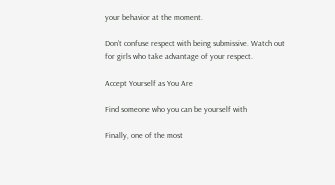your behavior at the moment.

Don’t confuse respect with being submissive. Watch out for girls who take advantage of your respect.

Accept Yourself as You Are

Find someone who you can be yourself with

Finally, one of the most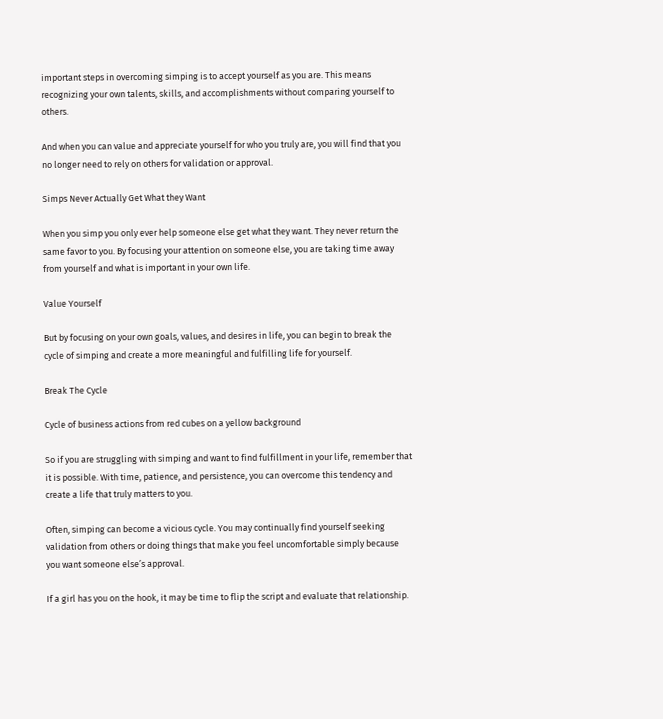important steps in overcoming simping is to accept yourself as you are. This means recognizing your own talents, skills, and accomplishments without comparing yourself to others.

And when you can value and appreciate yourself for who you truly are, you will find that you no longer need to rely on others for validation or approval.

Simps Never Actually Get What they Want

When you simp you only ever help someone else get what they want. They never return the same favor to you. By focusing your attention on someone else, you are taking time away from yourself and what is important in your own life.

Value Yourself

But by focusing on your own goals, values, and desires in life, you can begin to break the cycle of simping and create a more meaningful and fulfilling life for yourself.

Break The Cycle

Cycle of business actions from red cubes on a yellow background

So if you are struggling with simping and want to find fulfillment in your life, remember that it is possible. With time, patience, and persistence, you can overcome this tendency and create a life that truly matters to you.

Often, simping can become a vicious cycle. You may continually find yourself seeking validation from others or doing things that make you feel uncomfortable simply because you want someone else’s approval.

If a girl has you on the hook, it may be time to flip the script and evaluate that relationship.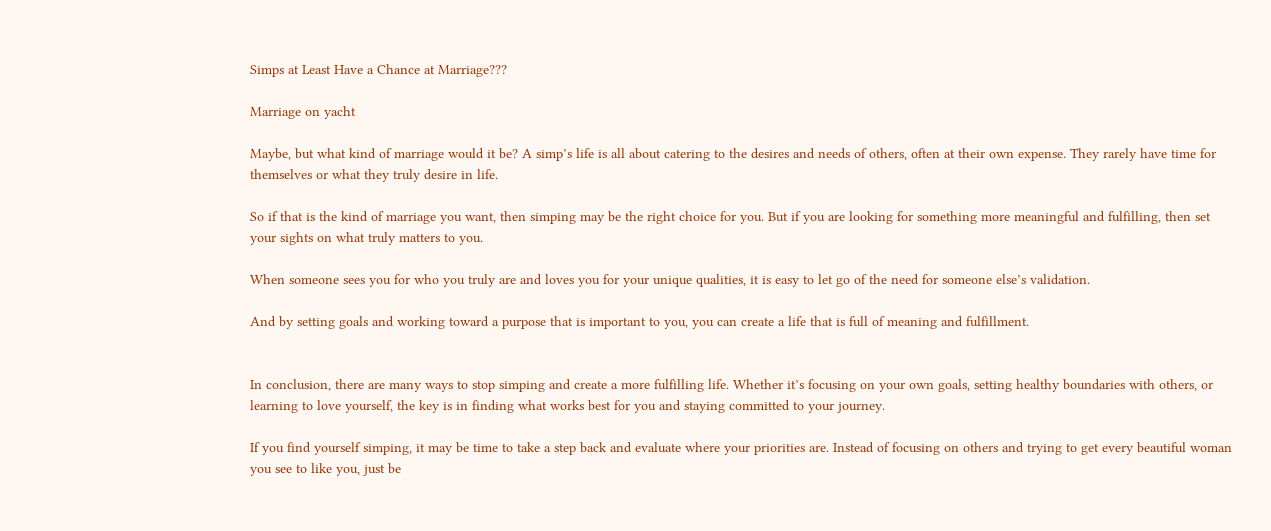Simps at Least Have a Chance at Marriage???

Marriage on yacht

Maybe, but what kind of marriage would it be? A simp’s life is all about catering to the desires and needs of others, often at their own expense. They rarely have time for themselves or what they truly desire in life.

So if that is the kind of marriage you want, then simping may be the right choice for you. But if you are looking for something more meaningful and fulfilling, then set your sights on what truly matters to you.

When someone sees you for who you truly are and loves you for your unique qualities, it is easy to let go of the need for someone else’s validation.

And by setting goals and working toward a purpose that is important to you, you can create a life that is full of meaning and fulfillment.


In conclusion, there are many ways to stop simping and create a more fulfilling life. Whether it’s focusing on your own goals, setting healthy boundaries with others, or learning to love yourself, the key is in finding what works best for you and staying committed to your journey.

If you find yourself simping, it may be time to take a step back and evaluate where your priorities are. Instead of focusing on others and trying to get every beautiful woman you see to like you, just be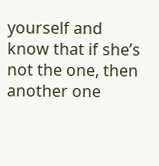yourself and know that if she’s not the one, then another one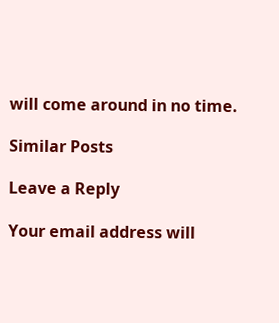will come around in no time.

Similar Posts

Leave a Reply

Your email address will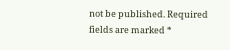not be published. Required fields are marked *